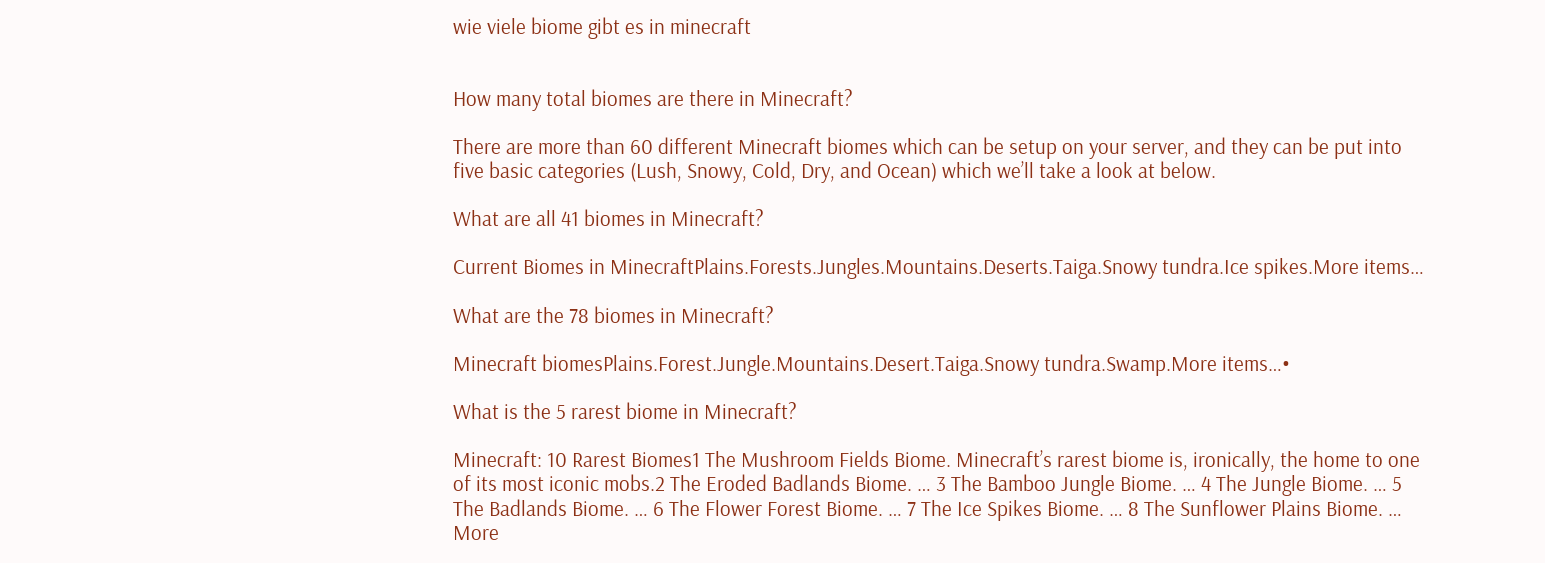wie viele biome gibt es in minecraft


How many total biomes are there in Minecraft?

There are more than 60 different Minecraft biomes which can be setup on your server, and they can be put into five basic categories (Lush, Snowy, Cold, Dry, and Ocean) which we’ll take a look at below.

What are all 41 biomes in Minecraft?

Current Biomes in MinecraftPlains.Forests.Jungles.Mountains.Deserts.Taiga.Snowy tundra.Ice spikes.More items…

What are the 78 biomes in Minecraft?

Minecraft biomesPlains.Forest.Jungle.Mountains.Desert.Taiga.Snowy tundra.Swamp.More items…•

What is the 5 rarest biome in Minecraft?

Minecraft: 10 Rarest Biomes1 The Mushroom Fields Biome. Minecraft’s rarest biome is, ironically, the home to one of its most iconic mobs.2 The Eroded Badlands Biome. … 3 The Bamboo Jungle Biome. … 4 The Jungle Biome. … 5 The Badlands Biome. … 6 The Flower Forest Biome. … 7 The Ice Spikes Biome. … 8 The Sunflower Plains Biome. … More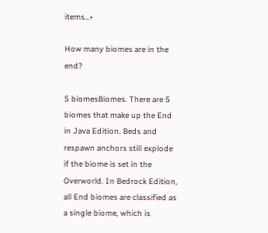items…•

How many biomes are in the end?

5 biomesBiomes. There are 5 biomes that make up the End in Java Edition. Beds and respawn anchors still explode if the biome is set in the Overworld. In Bedrock Edition, all End biomes are classified as a single biome, which is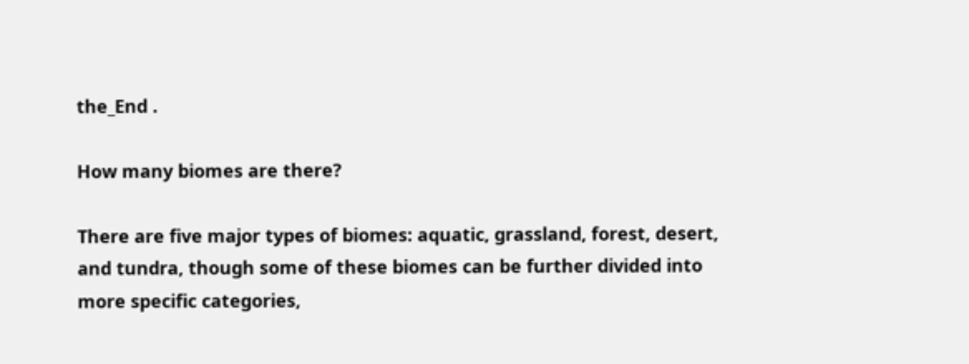the_End .

How many biomes are there?

There are five major types of biomes: aquatic, grassland, forest, desert, and tundra, though some of these biomes can be further divided into more specific categories,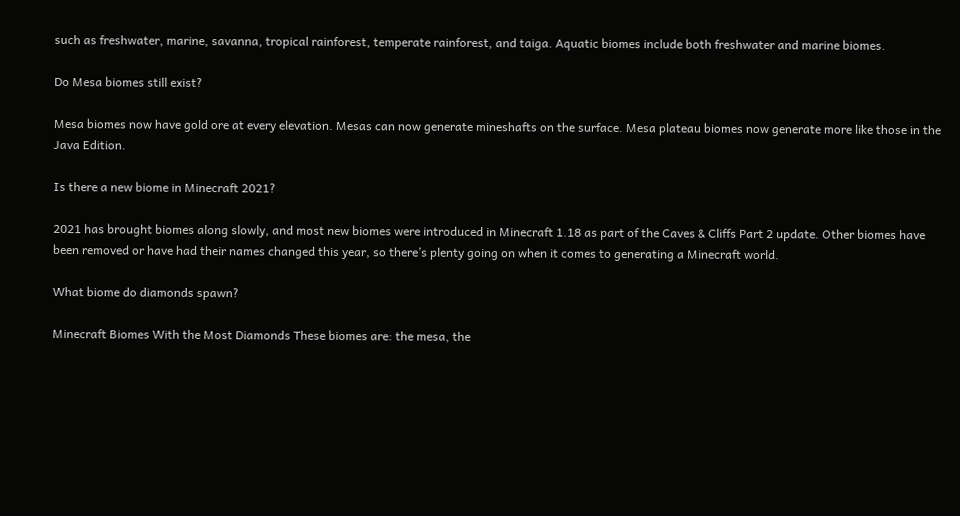such as freshwater, marine, savanna, tropical rainforest, temperate rainforest, and taiga. Aquatic biomes include both freshwater and marine biomes.

Do Mesa biomes still exist?

Mesa biomes now have gold ore at every elevation. Mesas can now generate mineshafts on the surface. Mesa plateau biomes now generate more like those in the Java Edition.

Is there a new biome in Minecraft 2021?

2021 has brought biomes along slowly, and most new biomes were introduced in Minecraft 1.18 as part of the Caves & Cliffs Part 2 update. Other biomes have been removed or have had their names changed this year, so there’s plenty going on when it comes to generating a Minecraft world.

What biome do diamonds spawn?

Minecraft Biomes With the Most Diamonds These biomes are: the mesa, the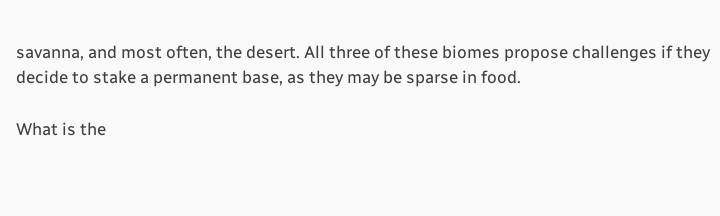savanna, and most often, the desert. All three of these biomes propose challenges if they decide to stake a permanent base, as they may be sparse in food.

What is the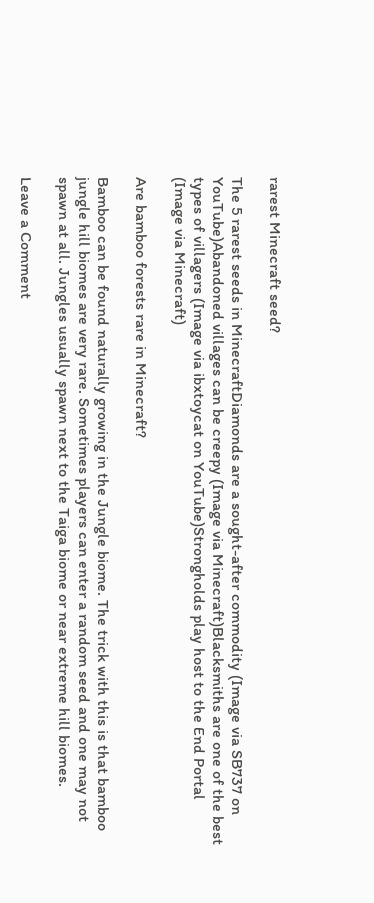rarest Minecraft seed?

The 5 rarest seeds in MinecraftDiamonds are a sought-after commodity (Image via SB737 on YouTube)Abandoned villages can be creepy (Image via Minecraft)Blacksmiths are one of the best types of villagers (Image via ibxtoycat on YouTube)Strongholds play host to the End Portal (Image via Minecraft)

Are bamboo forests rare in Minecraft?

Bamboo can be found naturally growing in the Jungle biome. The trick with this is that bamboo jungle hill biomes are very rare. Sometimes players can enter a random seed and one may not spawn at all. Jungles usually spawn next to the Taiga biome or near extreme hill biomes.

Leave a Comment